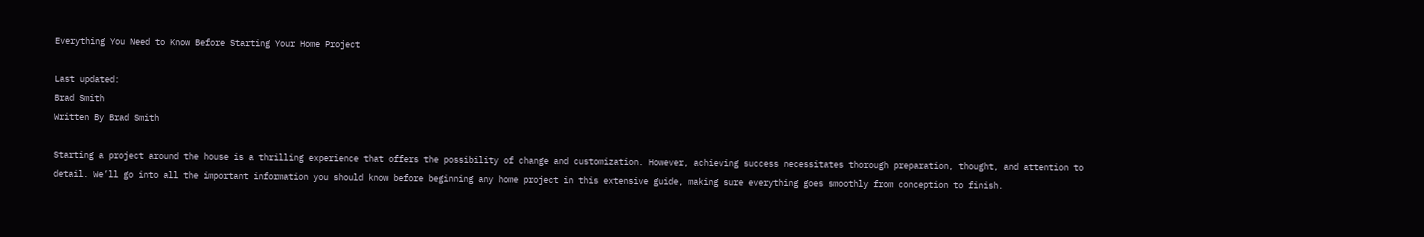Everything You Need to Know Before Starting Your Home Project

Last updated:
Brad Smith
Written By Brad Smith

Starting a project around the house is a thrilling experience that offers the possibility of change and customization. However, achieving success necessitates thorough preparation, thought, and attention to detail. We’ll go into all the important information you should know before beginning any home project in this extensive guide, making sure everything goes smoothly from conception to finish.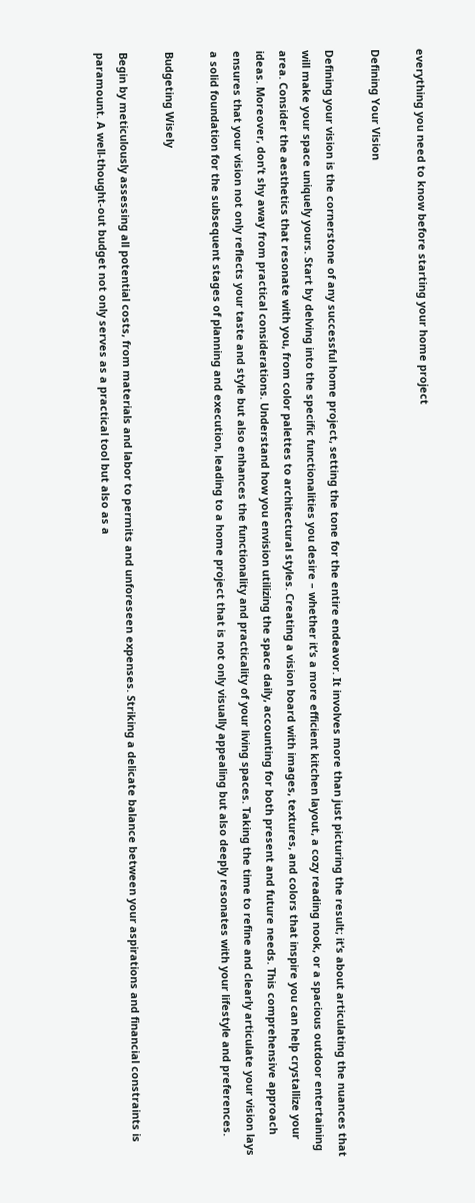everything you need to know before starting your home project

Defining Your Vision

Defining your vision is the cornerstone of any successful home project, setting the tone for the entire endeavor. It involves more than just picturing the result; it’s about articulating the nuances that will make your space uniquely yours. Start by delving into the specific functionalities you desire – whether it’s a more efficient kitchen layout, a cozy reading nook, or a spacious outdoor entertaining area. Consider the aesthetics that resonate with you, from color palettes to architectural styles. Creating a vision board with images, textures, and colors that inspire you can help crystallize your ideas. Moreover, don’t shy away from practical considerations. Understand how you envision utilizing the space daily, accounting for both present and future needs. This comprehensive approach ensures that your vision not only reflects your taste and style but also enhances the functionality and practicality of your living spaces. Taking the time to refine and clearly articulate your vision lays a solid foundation for the subsequent stages of planning and execution, leading to a home project that is not only visually appealing but also deeply resonates with your lifestyle and preferences.

Budgeting Wisely

Begin by meticulously assessing all potential costs, from materials and labor to permits and unforeseen expenses. Striking a delicate balance between your aspirations and financial constraints is paramount. A well-thought-out budget not only serves as a practical tool but also as a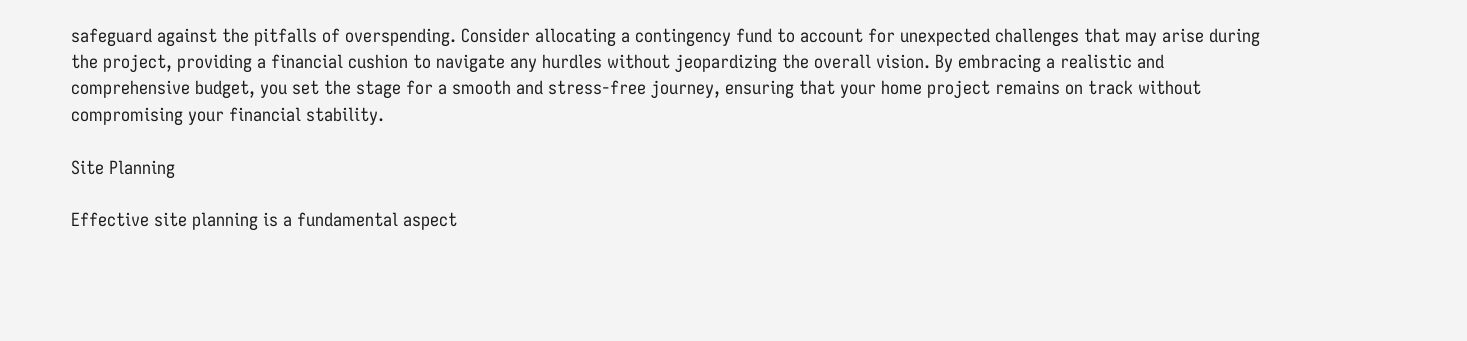safeguard against the pitfalls of overspending. Consider allocating a contingency fund to account for unexpected challenges that may arise during the project, providing a financial cushion to navigate any hurdles without jeopardizing the overall vision. By embracing a realistic and comprehensive budget, you set the stage for a smooth and stress-free journey, ensuring that your home project remains on track without compromising your financial stability.

Site Planning

Effective site planning is a fundamental aspect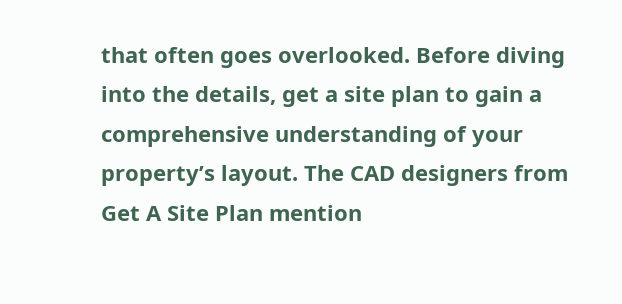that often goes overlooked. Before diving into the details, get a site plan to gain a comprehensive understanding of your property’s layout. The CAD designers from Get A Site Plan mention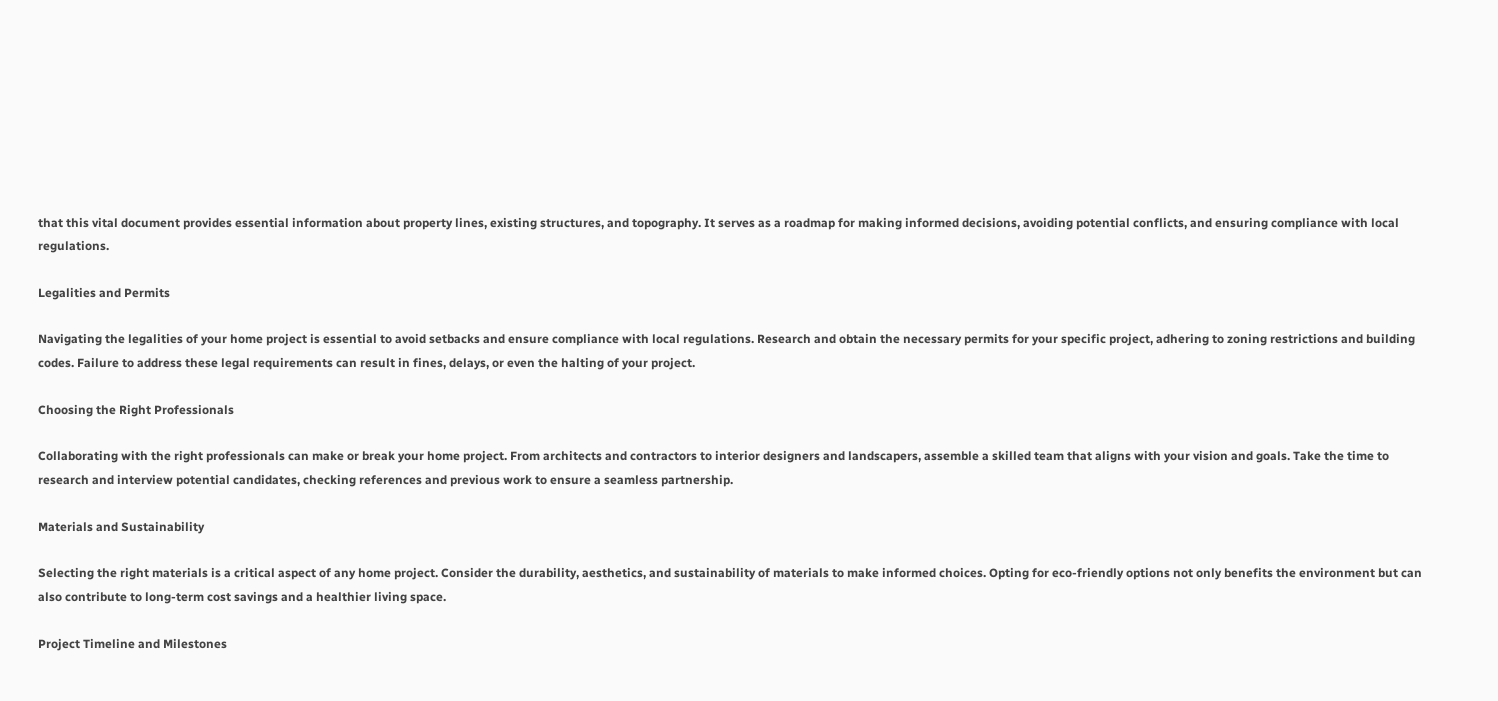that this vital document provides essential information about property lines, existing structures, and topography. It serves as a roadmap for making informed decisions, avoiding potential conflicts, and ensuring compliance with local regulations.

Legalities and Permits

Navigating the legalities of your home project is essential to avoid setbacks and ensure compliance with local regulations. Research and obtain the necessary permits for your specific project, adhering to zoning restrictions and building codes. Failure to address these legal requirements can result in fines, delays, or even the halting of your project.

Choosing the Right Professionals

Collaborating with the right professionals can make or break your home project. From architects and contractors to interior designers and landscapers, assemble a skilled team that aligns with your vision and goals. Take the time to research and interview potential candidates, checking references and previous work to ensure a seamless partnership.

Materials and Sustainability

Selecting the right materials is a critical aspect of any home project. Consider the durability, aesthetics, and sustainability of materials to make informed choices. Opting for eco-friendly options not only benefits the environment but can also contribute to long-term cost savings and a healthier living space.

Project Timeline and Milestones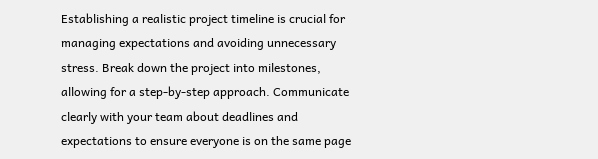Establishing a realistic project timeline is crucial for managing expectations and avoiding unnecessary stress. Break down the project into milestones, allowing for a step-by-step approach. Communicate clearly with your team about deadlines and expectations to ensure everyone is on the same page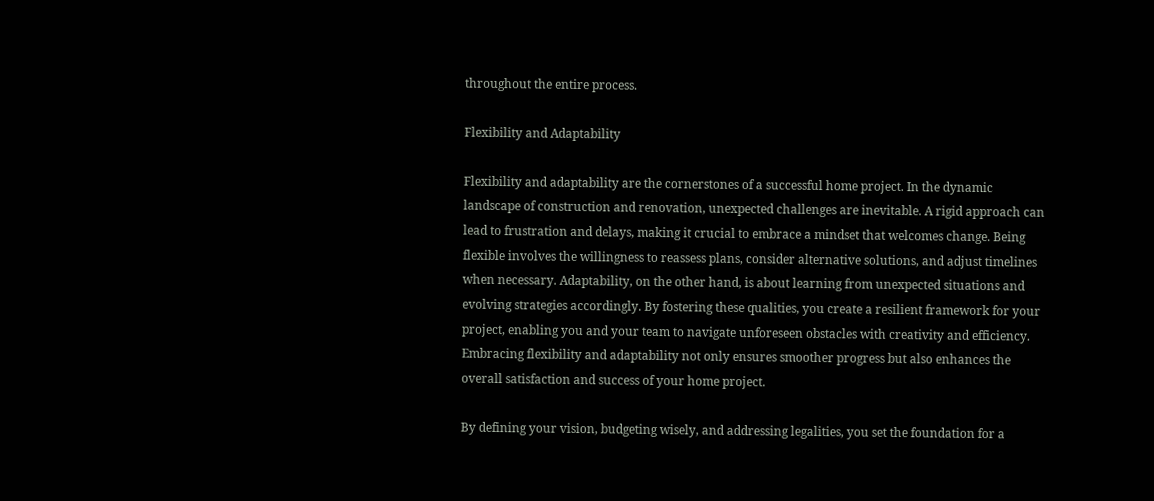throughout the entire process.

Flexibility and Adaptability

Flexibility and adaptability are the cornerstones of a successful home project. In the dynamic landscape of construction and renovation, unexpected challenges are inevitable. A rigid approach can lead to frustration and delays, making it crucial to embrace a mindset that welcomes change. Being flexible involves the willingness to reassess plans, consider alternative solutions, and adjust timelines when necessary. Adaptability, on the other hand, is about learning from unexpected situations and evolving strategies accordingly. By fostering these qualities, you create a resilient framework for your project, enabling you and your team to navigate unforeseen obstacles with creativity and efficiency. Embracing flexibility and adaptability not only ensures smoother progress but also enhances the overall satisfaction and success of your home project.

By defining your vision, budgeting wisely, and addressing legalities, you set the foundation for a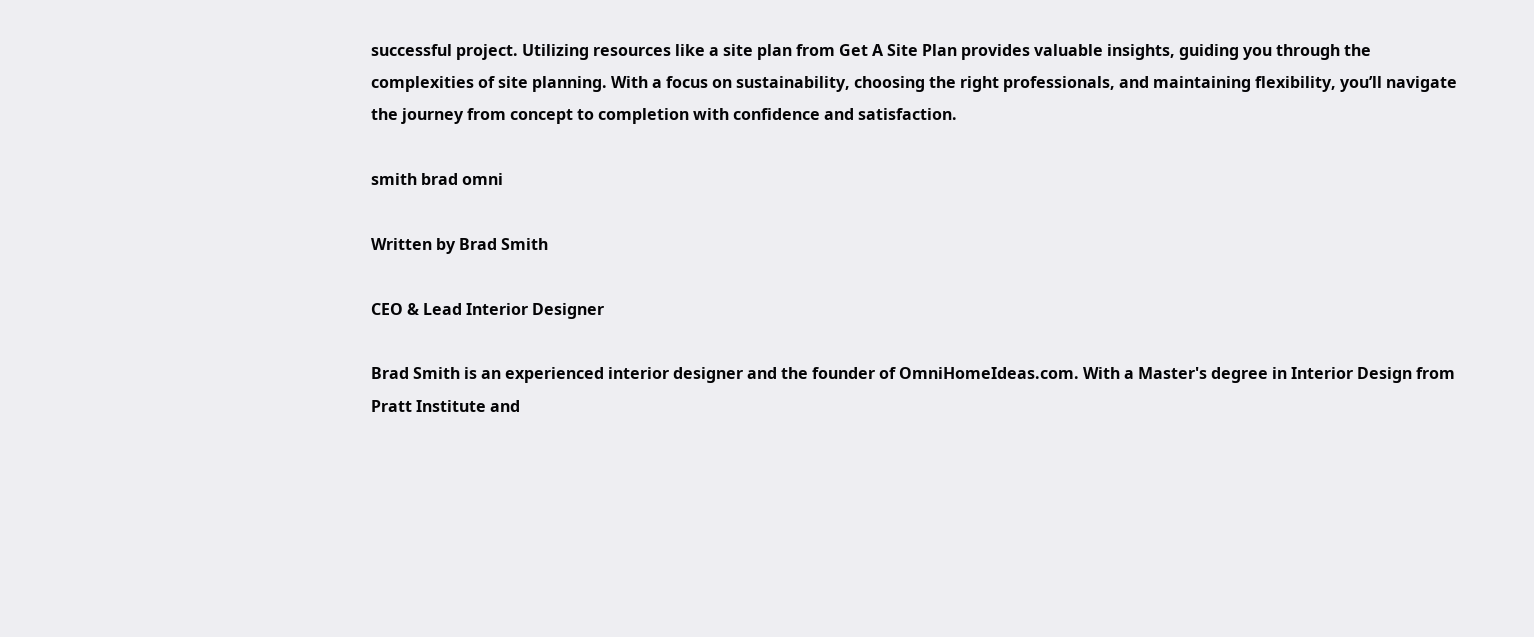successful project. Utilizing resources like a site plan from Get A Site Plan provides valuable insights, guiding you through the complexities of site planning. With a focus on sustainability, choosing the right professionals, and maintaining flexibility, you’ll navigate the journey from concept to completion with confidence and satisfaction.

smith brad omni

Written by Brad Smith

CEO & Lead Interior Designer

Brad Smith is an experienced interior designer and the founder of OmniHomeIdeas.com. With a Master's degree in Interior Design from Pratt Institute and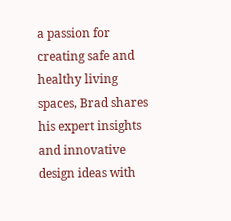a passion for creating safe and healthy living spaces, Brad shares his expert insights and innovative design ideas with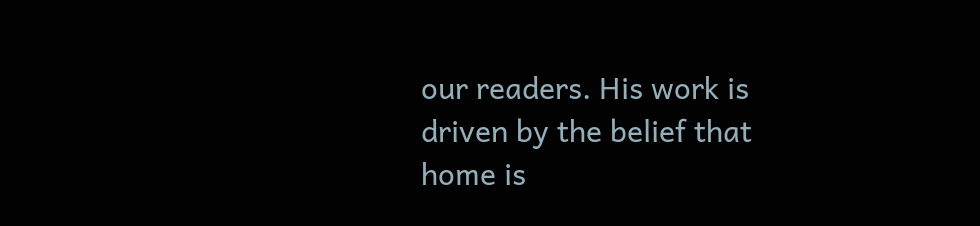our readers. His work is driven by the belief that home is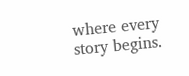where every story begins.